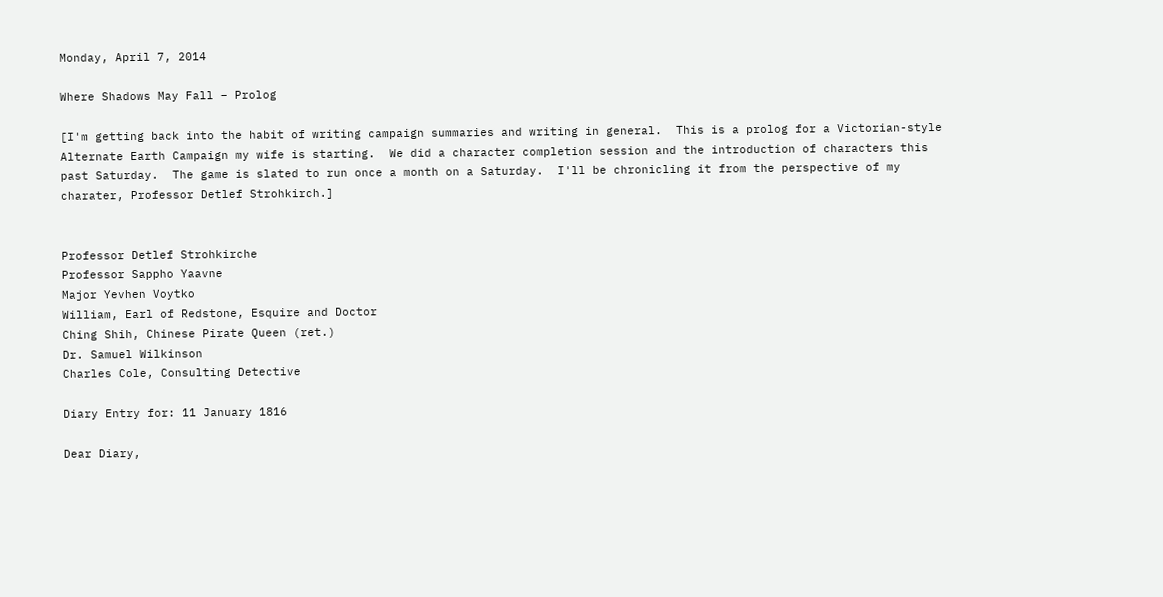Monday, April 7, 2014

Where Shadows May Fall – Prolog

[I'm getting back into the habit of writing campaign summaries and writing in general.  This is a prolog for a Victorian-style Alternate Earth Campaign my wife is starting.  We did a character completion session and the introduction of characters this past Saturday.  The game is slated to run once a month on a Saturday.  I'll be chronicling it from the perspective of my charater, Professor Detlef Strohkirch.]


Professor Detlef Strohkirche
Professor Sappho Yaavne
Major Yevhen Voytko
William, Earl of Redstone, Esquire and Doctor
Ching Shih, Chinese Pirate Queen (ret.)
Dr. Samuel Wilkinson
Charles Cole, Consulting Detective

Diary Entry for: 11 January 1816

Dear Diary,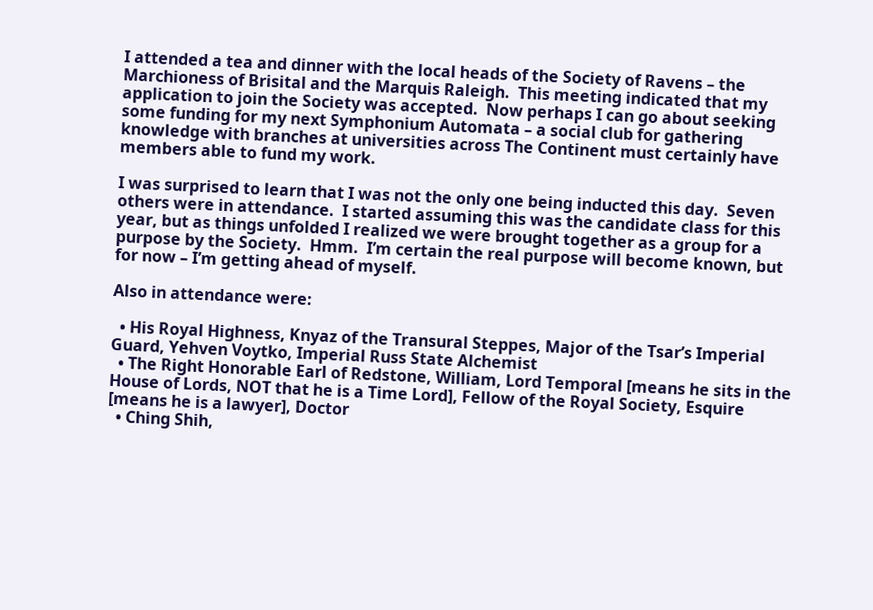I attended a tea and dinner with the local heads of the Society of Ravens – the Marchioness of Brisital and the Marquis Raleigh.  This meeting indicated that my application to join the Society was accepted.  Now perhaps I can go about seeking some funding for my next Symphonium Automata – a social club for gathering knowledge with branches at universities across The Continent must certainly have members able to fund my work.

I was surprised to learn that I was not the only one being inducted this day.  Seven others were in attendance.  I started assuming this was the candidate class for this year, but as things unfolded I realized we were brought together as a group for a purpose by the Society.  Hmm.  I’m certain the real purpose will become known, but for now – I’m getting ahead of myself.

Also in attendance were:

  • His Royal Highness, Knyaz of the Transural Steppes, Major of the Tsar’s Imperial Guard, Yehven Voytko, Imperial Russ State Alchemist
  • The Right Honorable Earl of Redstone, William, Lord Temporal [means he sits in the House of Lords, NOT that he is a Time Lord], Fellow of the Royal Society, Esquire [means he is a lawyer], Doctor
  • Ching Shih,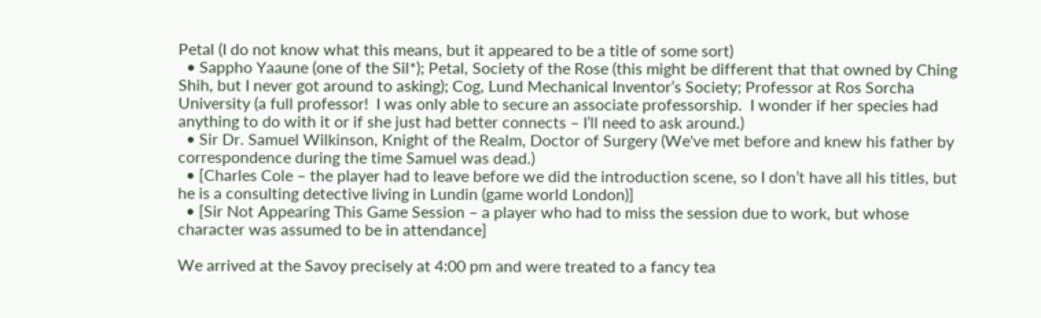Petal (I do not know what this means, but it appeared to be a title of some sort)
  • Sappho Yaaune (one of the Sil*); Petal, Society of the Rose (this might be different that that owned by Ching Shih, but I never got around to asking); Cog, Lund Mechanical Inventor’s Society; Professor at Ros Sorcha University (a full professor!  I was only able to secure an associate professorship.  I wonder if her species had anything to do with it or if she just had better connects – I’ll need to ask around.)
  • Sir Dr. Samuel Wilkinson, Knight of the Realm, Doctor of Surgery (We've met before and knew his father by correspondence during the time Samuel was dead.)
  • [Charles Cole – the player had to leave before we did the introduction scene, so I don’t have all his titles, but he is a consulting detective living in Lundin (game world London)]
  • [Sir Not Appearing This Game Session – a player who had to miss the session due to work, but whose character was assumed to be in attendance]

We arrived at the Savoy precisely at 4:00 pm and were treated to a fancy tea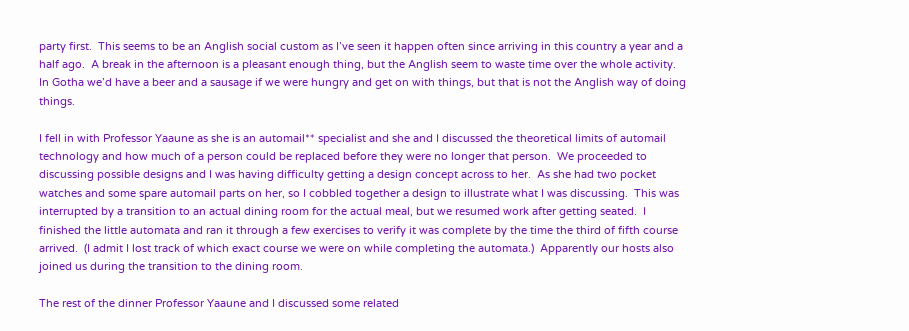party first.  This seems to be an Anglish social custom as I’ve seen it happen often since arriving in this country a year and a half ago.  A break in the afternoon is a pleasant enough thing, but the Anglish seem to waste time over the whole activity.  In Gotha we’d have a beer and a sausage if we were hungry and get on with things, but that is not the Anglish way of doing things.

I fell in with Professor Yaaune as she is an automail** specialist and she and I discussed the theoretical limits of automail technology and how much of a person could be replaced before they were no longer that person.  We proceeded to discussing possible designs and I was having difficulty getting a design concept across to her.  As she had two pocket watches and some spare automail parts on her, so I cobbled together a design to illustrate what I was discussing.  This was interrupted by a transition to an actual dining room for the actual meal, but we resumed work after getting seated.  I finished the little automata and ran it through a few exercises to verify it was complete by the time the third of fifth course arrived.  (I admit I lost track of which exact course we were on while completing the automata.)  Apparently our hosts also joined us during the transition to the dining room.

The rest of the dinner Professor Yaaune and I discussed some related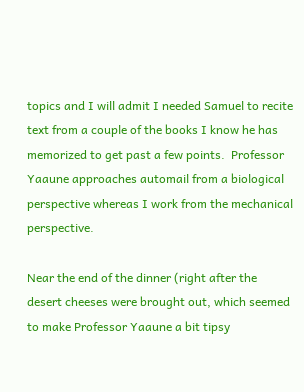topics and I will admit I needed Samuel to recite text from a couple of the books I know he has memorized to get past a few points.  Professor Yaaune approaches automail from a biological perspective whereas I work from the mechanical perspective.

Near the end of the dinner (right after the desert cheeses were brought out, which seemed to make Professor Yaaune a bit tipsy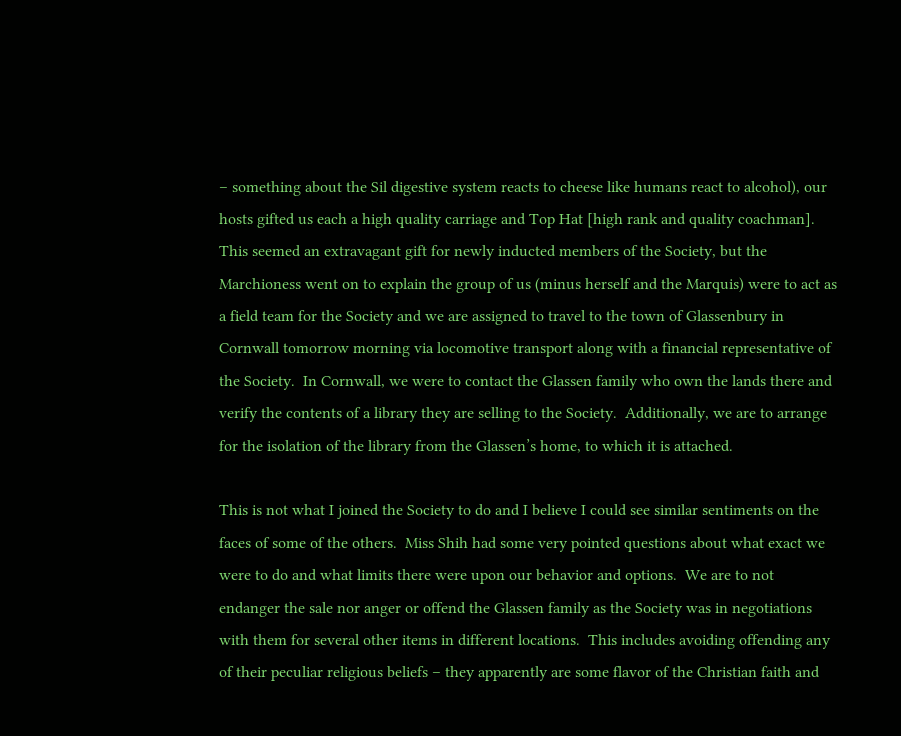– something about the Sil digestive system reacts to cheese like humans react to alcohol), our hosts gifted us each a high quality carriage and Top Hat [high rank and quality coachman].  This seemed an extravagant gift for newly inducted members of the Society, but the Marchioness went on to explain the group of us (minus herself and the Marquis) were to act as a field team for the Society and we are assigned to travel to the town of Glassenbury in Cornwall tomorrow morning via locomotive transport along with a financial representative of the Society.  In Cornwall, we were to contact the Glassen family who own the lands there and verify the contents of a library they are selling to the Society.  Additionally, we are to arrange for the isolation of the library from the Glassen’s home, to which it is attached.

This is not what I joined the Society to do and I believe I could see similar sentiments on the faces of some of the others.  Miss Shih had some very pointed questions about what exact we were to do and what limits there were upon our behavior and options.  We are to not endanger the sale nor anger or offend the Glassen family as the Society was in negotiations with them for several other items in different locations.  This includes avoiding offending any of their peculiar religious beliefs – they apparently are some flavor of the Christian faith and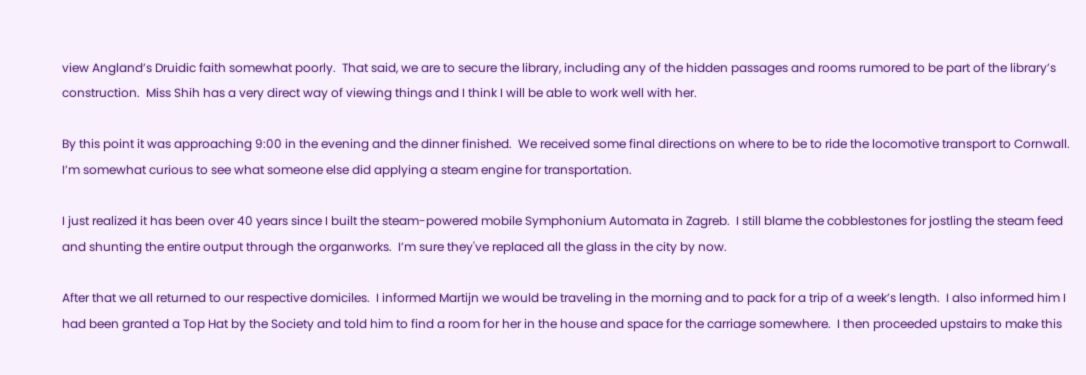view Angland’s Druidic faith somewhat poorly.  That said, we are to secure the library, including any of the hidden passages and rooms rumored to be part of the library’s construction.  Miss Shih has a very direct way of viewing things and I think I will be able to work well with her.

By this point it was approaching 9:00 in the evening and the dinner finished.  We received some final directions on where to be to ride the locomotive transport to Cornwall.  I’m somewhat curious to see what someone else did applying a steam engine for transportation.

I just realized it has been over 40 years since I built the steam-powered mobile Symphonium Automata in Zagreb.  I still blame the cobblestones for jostling the steam feed and shunting the entire output through the organworks.  I’m sure they've replaced all the glass in the city by now.

After that we all returned to our respective domiciles.  I informed Martijn we would be traveling in the morning and to pack for a trip of a week’s length.  I also informed him I had been granted a Top Hat by the Society and told him to find a room for her in the house and space for the carriage somewhere.  I then proceeded upstairs to make this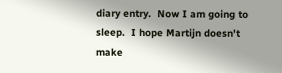diary entry.  Now I am going to sleep.  I hope Martijn doesn't make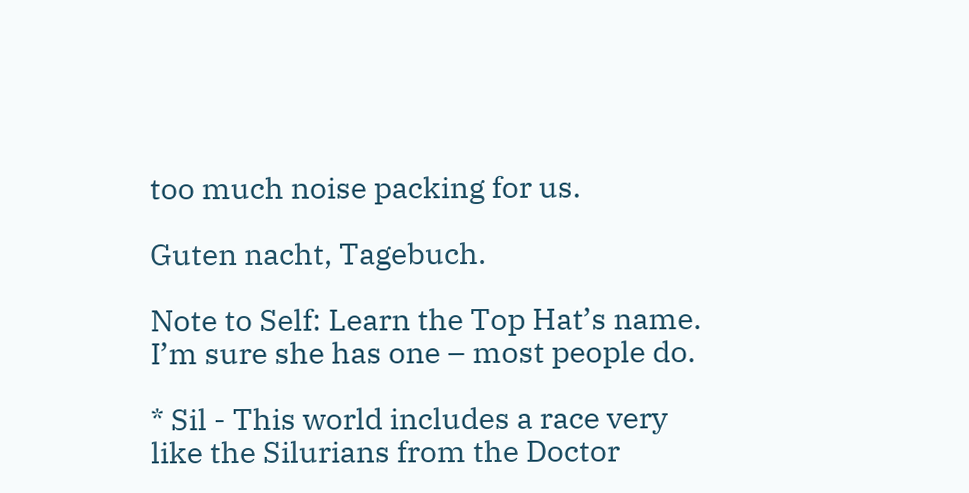too much noise packing for us.

Guten nacht, Tagebuch.

Note to Self: Learn the Top Hat’s name.  I’m sure she has one – most people do.

* Sil - This world includes a race very like the Silurians from the Doctor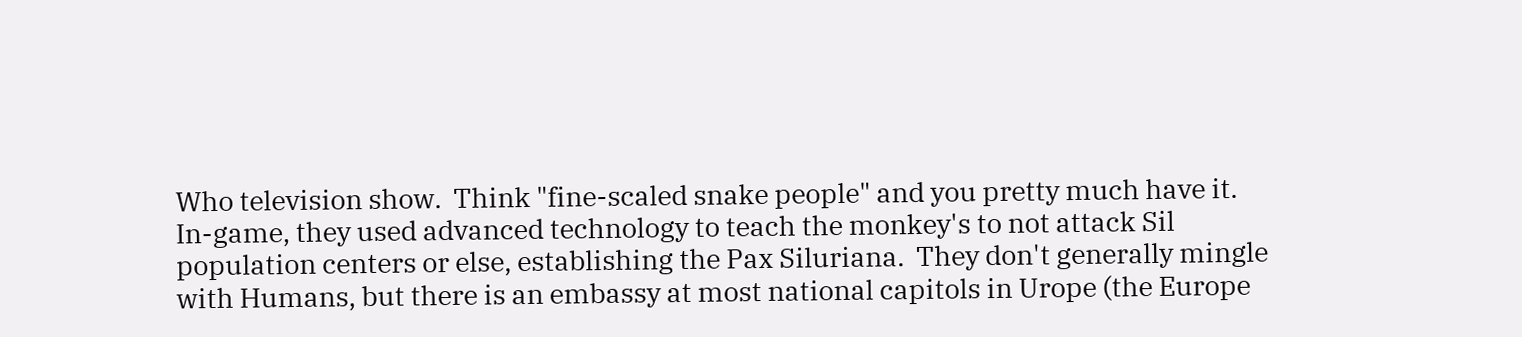Who television show.  Think "fine-scaled snake people" and you pretty much have it.  In-game, they used advanced technology to teach the monkey's to not attack Sil population centers or else, establishing the Pax Siluriana.  They don't generally mingle with Humans, but there is an embassy at most national capitols in Urope (the Europe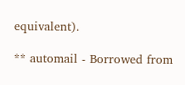equivalent).

** automail - Borrowed from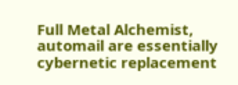Full Metal Alchemist, automail are essentially cybernetic replacement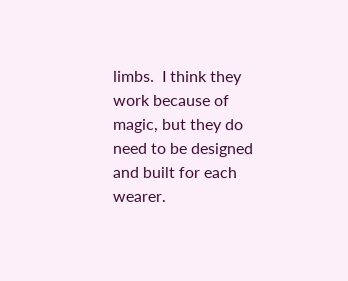limbs.  I think they work because of magic, but they do need to be designed and built for each wearer.